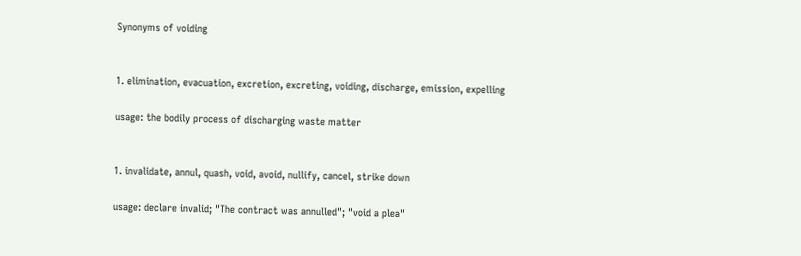Synonyms of voiding


1. elimination, evacuation, excretion, excreting, voiding, discharge, emission, expelling

usage: the bodily process of discharging waste matter


1. invalidate, annul, quash, void, avoid, nullify, cancel, strike down

usage: declare invalid; "The contract was annulled"; "void a plea"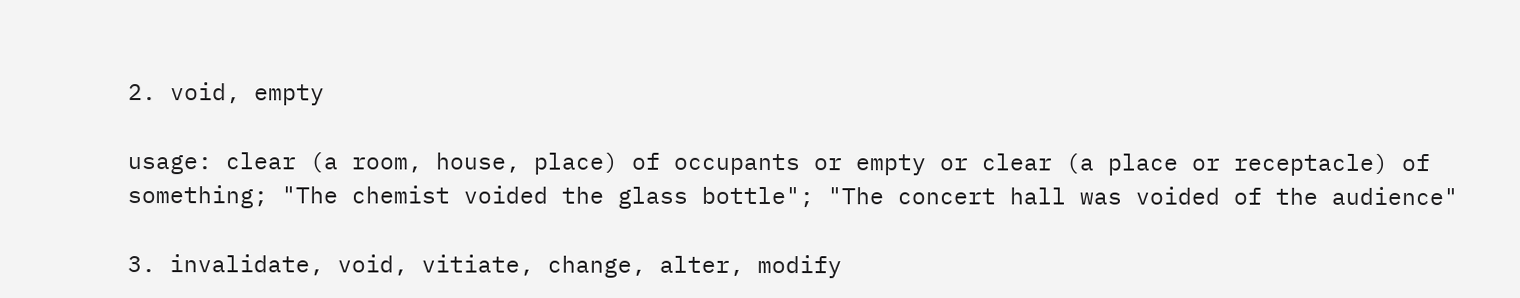2. void, empty

usage: clear (a room, house, place) of occupants or empty or clear (a place or receptacle) of something; "The chemist voided the glass bottle"; "The concert hall was voided of the audience"

3. invalidate, void, vitiate, change, alter, modify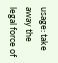usage: take away the legal force of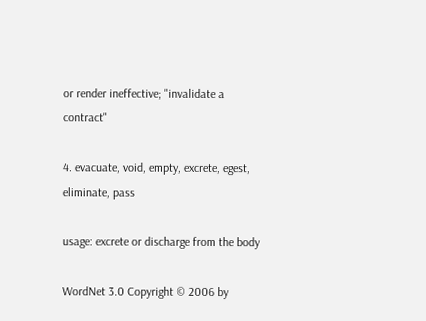or render ineffective; "invalidate a contract"

4. evacuate, void, empty, excrete, egest, eliminate, pass

usage: excrete or discharge from the body

WordNet 3.0 Copyright © 2006 by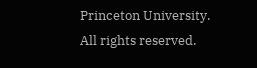Princeton University.
All rights reserved.